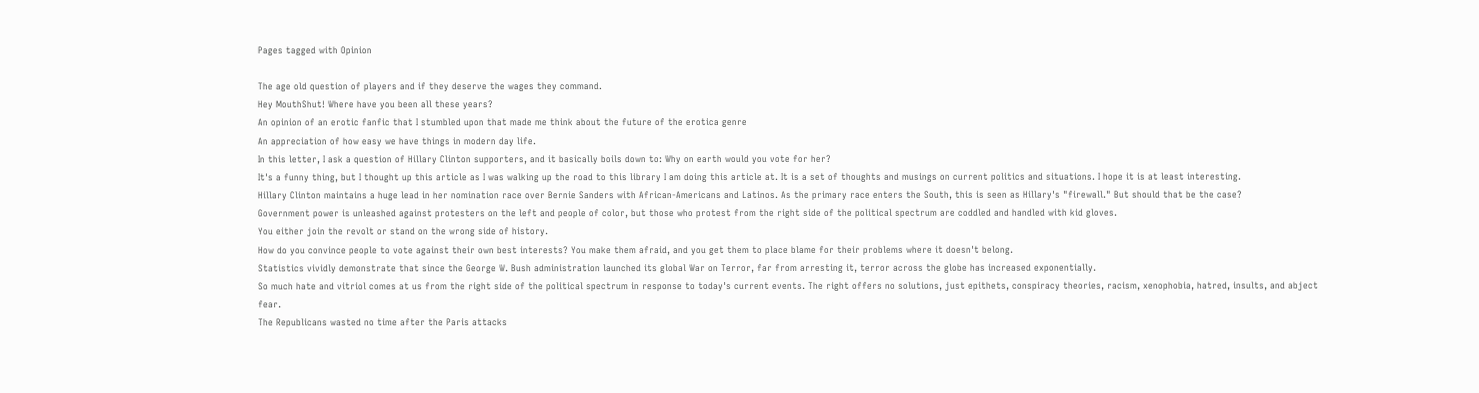Pages tagged with Opinion

The age old question of players and if they deserve the wages they command.
Hey MouthShut! Where have you been all these years?
An opinion of an erotic fanfic that I stumbled upon that made me think about the future of the erotica genre
An appreciation of how easy we have things in modern day life.
In this letter, I ask a question of Hillary Clinton supporters, and it basically boils down to: Why on earth would you vote for her?
It's a funny thing, but I thought up this article as I was walking up the road to this library I am doing this article at. It is a set of thoughts and musings on current politics and situations. I hope it is at least interesting.
Hillary Clinton maintains a huge lead in her nomination race over Bernie Sanders with African-Americans and Latinos. As the primary race enters the South, this is seen as Hillary's "firewall." But should that be the case?
Government power is unleashed against protesters on the left and people of color, but those who protest from the right side of the political spectrum are coddled and handled with kid gloves.
You either join the revolt or stand on the wrong side of history.
How do you convince people to vote against their own best interests? You make them afraid, and you get them to place blame for their problems where it doesn't belong.
Statistics vividly demonstrate that since the George W. Bush administration launched its global War on Terror, far from arresting it, terror across the globe has increased exponentially.
So much hate and vitriol comes at us from the right side of the political spectrum in response to today's current events. The right offers no solutions, just epithets, conspiracy theories, racism, xenophobia, hatred, insults, and abject fear.
The Republicans wasted no time after the Paris attacks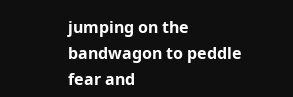jumping on the bandwagon to peddle fear and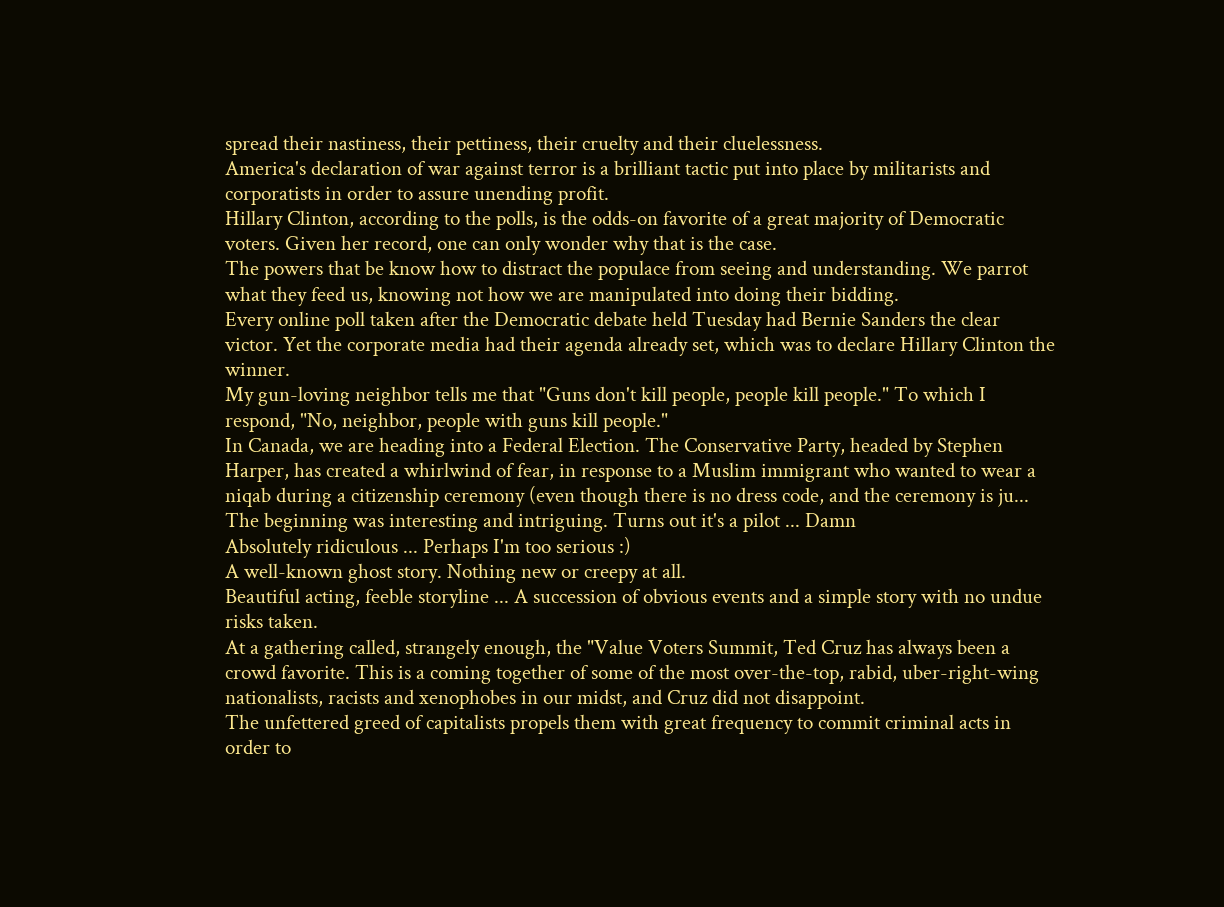spread their nastiness, their pettiness, their cruelty and their cluelessness.
America's declaration of war against terror is a brilliant tactic put into place by militarists and corporatists in order to assure unending profit.
Hillary Clinton, according to the polls, is the odds-on favorite of a great majority of Democratic voters. Given her record, one can only wonder why that is the case.
The powers that be know how to distract the populace from seeing and understanding. We parrot what they feed us, knowing not how we are manipulated into doing their bidding.
Every online poll taken after the Democratic debate held Tuesday had Bernie Sanders the clear victor. Yet the corporate media had their agenda already set, which was to declare Hillary Clinton the winner.
My gun-loving neighbor tells me that "Guns don't kill people, people kill people." To which I respond, "No, neighbor, people with guns kill people."
In Canada, we are heading into a Federal Election. The Conservative Party, headed by Stephen Harper, has created a whirlwind of fear, in response to a Muslim immigrant who wanted to wear a niqab during a citizenship ceremony (even though there is no dress code, and the ceremony is ju...
The beginning was interesting and intriguing. Turns out it's a pilot ... Damn
Absolutely ridiculous ... Perhaps I'm too serious :)
A well-known ghost story. Nothing new or creepy at all.
Beautiful acting, feeble storyline ... A succession of obvious events and a simple story with no undue risks taken.
At a gathering called, strangely enough, the "Value Voters Summit, Ted Cruz has always been a crowd favorite. This is a coming together of some of the most over-the-top, rabid, uber-right-wing nationalists, racists and xenophobes in our midst, and Cruz did not disappoint.
The unfettered greed of capitalists propels them with great frequency to commit criminal acts in order to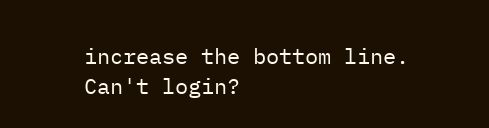increase the bottom line.
Can't login?